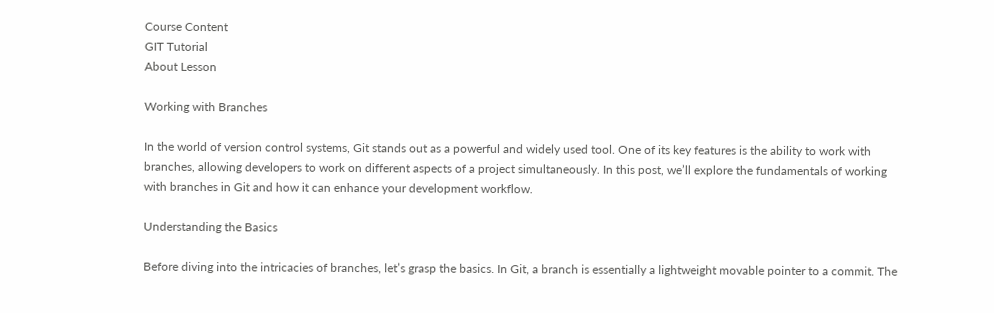Course Content
GIT Tutorial
About Lesson

Working with Branches

In the world of version control systems, Git stands out as a powerful and widely used tool. One of its key features is the ability to work with branches, allowing developers to work on different aspects of a project simultaneously. In this post, we’ll explore the fundamentals of working with branches in Git and how it can enhance your development workflow.

Understanding the Basics

Before diving into the intricacies of branches, let’s grasp the basics. In Git, a branch is essentially a lightweight movable pointer to a commit. The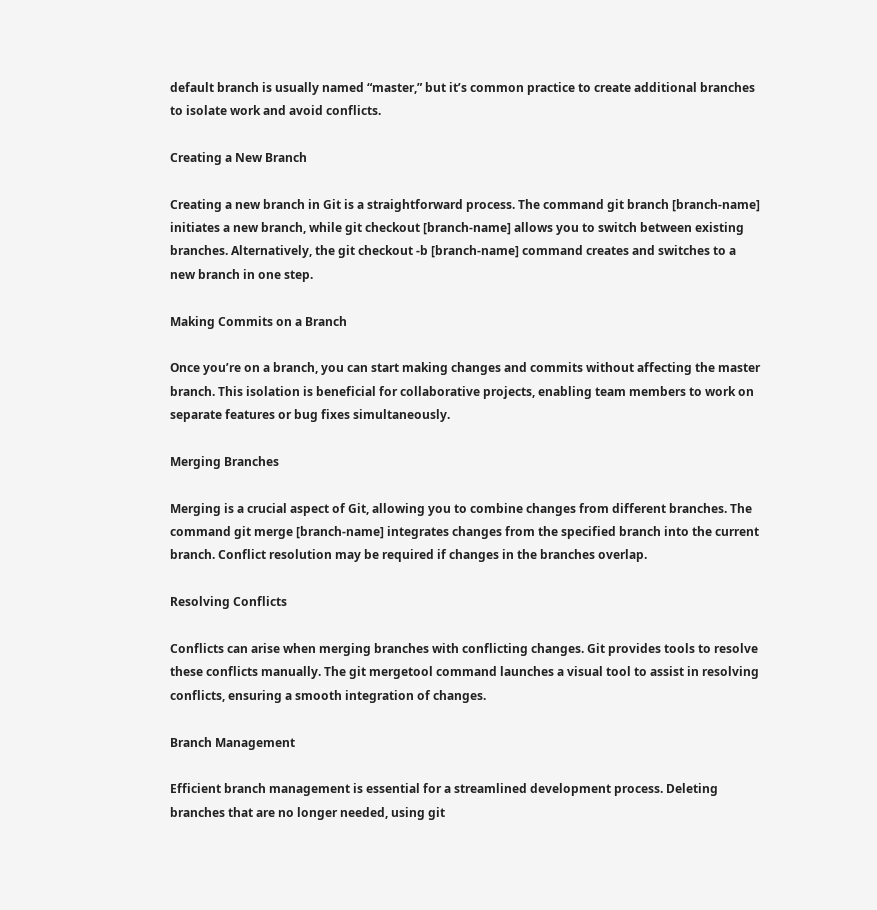default branch is usually named “master,” but it’s common practice to create additional branches to isolate work and avoid conflicts.

Creating a New Branch

Creating a new branch in Git is a straightforward process. The command git branch [branch-name] initiates a new branch, while git checkout [branch-name] allows you to switch between existing branches. Alternatively, the git checkout -b [branch-name] command creates and switches to a new branch in one step.

Making Commits on a Branch

Once you’re on a branch, you can start making changes and commits without affecting the master branch. This isolation is beneficial for collaborative projects, enabling team members to work on separate features or bug fixes simultaneously.

Merging Branches

Merging is a crucial aspect of Git, allowing you to combine changes from different branches. The command git merge [branch-name] integrates changes from the specified branch into the current branch. Conflict resolution may be required if changes in the branches overlap.

Resolving Conflicts

Conflicts can arise when merging branches with conflicting changes. Git provides tools to resolve these conflicts manually. The git mergetool command launches a visual tool to assist in resolving conflicts, ensuring a smooth integration of changes.

Branch Management

Efficient branch management is essential for a streamlined development process. Deleting branches that are no longer needed, using git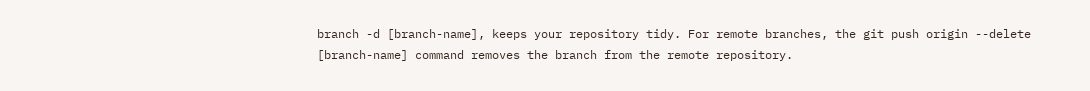branch -d [branch-name], keeps your repository tidy. For remote branches, the git push origin --delete [branch-name] command removes the branch from the remote repository.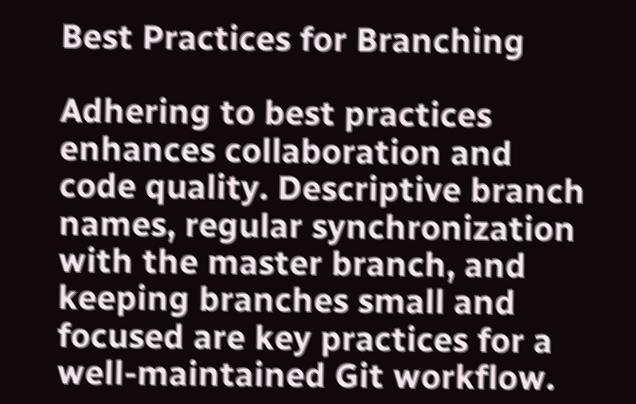Best Practices for Branching

Adhering to best practices enhances collaboration and code quality. Descriptive branch names, regular synchronization with the master branch, and keeping branches small and focused are key practices for a well-maintained Git workflow.